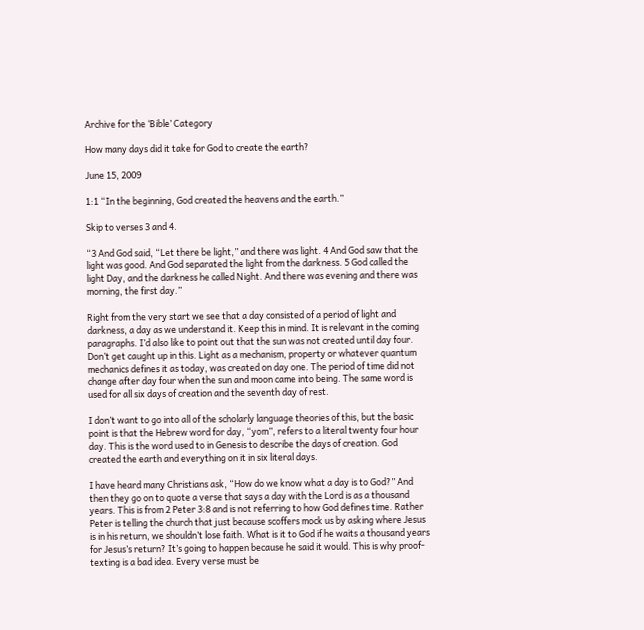Archive for the ‘Bible’ Category

How many days did it take for God to create the earth?

June 15, 2009

1:1 “In the beginning, God created the heavens and the earth.”

Skip to verses 3 and 4.

“3 And God said, “Let there be light,” and there was light. 4 And God saw that the light was good. And God separated the light from the darkness. 5 God called the light Day, and the darkness he called Night. And there was evening and there was morning, the first day.”

Right from the very start we see that a day consisted of a period of light and darkness, a day as we understand it. Keep this in mind. It is relevant in the coming paragraphs. I’d also like to point out that the sun was not created until day four. Don’t get caught up in this. Light as a mechanism, property or whatever quantum mechanics defines it as today, was created on day one. The period of time did not change after day four when the sun and moon came into being. The same word is used for all six days of creation and the seventh day of rest.

I don’t want to go into all of the scholarly language theories of this, but the basic point is that the Hebrew word for day, “yom”, refers to a literal twenty four hour day. This is the word used to in Genesis to describe the days of creation. God created the earth and everything on it in six literal days.

I have heard many Christians ask, “How do we know what a day is to God?” And then they go on to quote a verse that says a day with the Lord is as a thousand years. This is from 2 Peter 3:8 and is not referring to how God defines time. Rather Peter is telling the church that just because scoffers mock us by asking where Jesus is in his return, we shouldn’t lose faith. What is it to God if he waits a thousand years for Jesus’s return? It’s going to happen because he said it would. This is why proof-texting is a bad idea. Every verse must be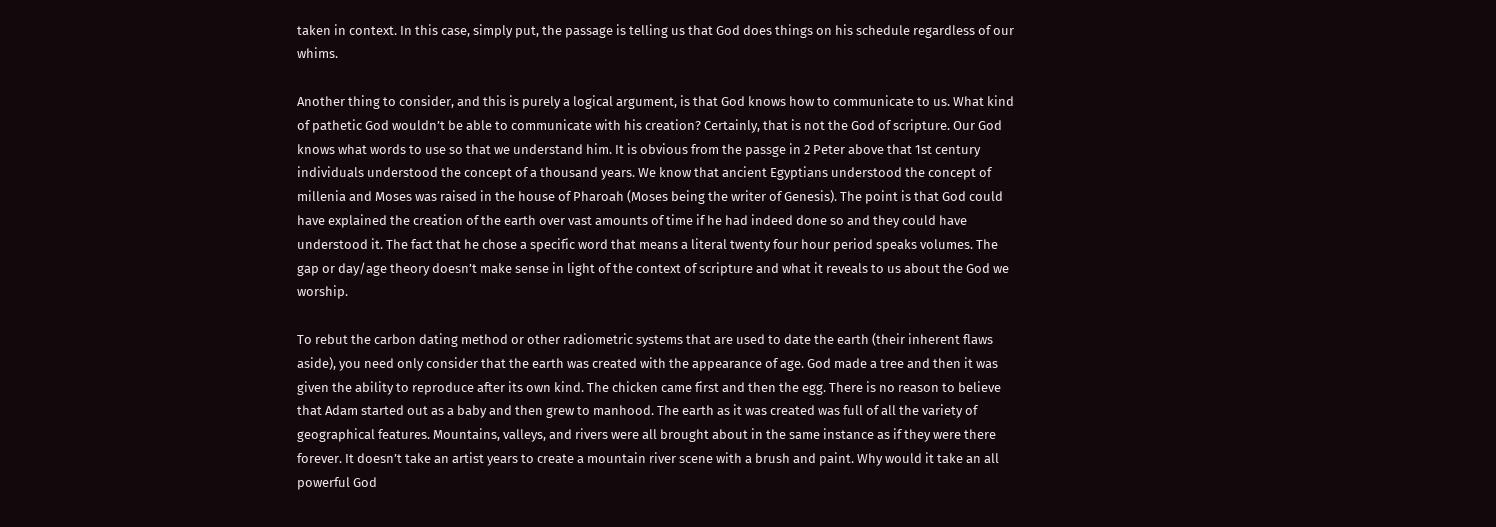taken in context. In this case, simply put, the passage is telling us that God does things on his schedule regardless of our whims.

Another thing to consider, and this is purely a logical argument, is that God knows how to communicate to us. What kind of pathetic God wouldn’t be able to communicate with his creation? Certainly, that is not the God of scripture. Our God knows what words to use so that we understand him. It is obvious from the passge in 2 Peter above that 1st century individuals understood the concept of a thousand years. We know that ancient Egyptians understood the concept of millenia and Moses was raised in the house of Pharoah (Moses being the writer of Genesis). The point is that God could have explained the creation of the earth over vast amounts of time if he had indeed done so and they could have understood it. The fact that he chose a specific word that means a literal twenty four hour period speaks volumes. The gap or day/age theory doesn’t make sense in light of the context of scripture and what it reveals to us about the God we worship.

To rebut the carbon dating method or other radiometric systems that are used to date the earth (their inherent flaws aside), you need only consider that the earth was created with the appearance of age. God made a tree and then it was given the ability to reproduce after its own kind. The chicken came first and then the egg. There is no reason to believe that Adam started out as a baby and then grew to manhood. The earth as it was created was full of all the variety of geographical features. Mountains, valleys, and rivers were all brought about in the same instance as if they were there forever. It doesn’t take an artist years to create a mountain river scene with a brush and paint. Why would it take an all powerful God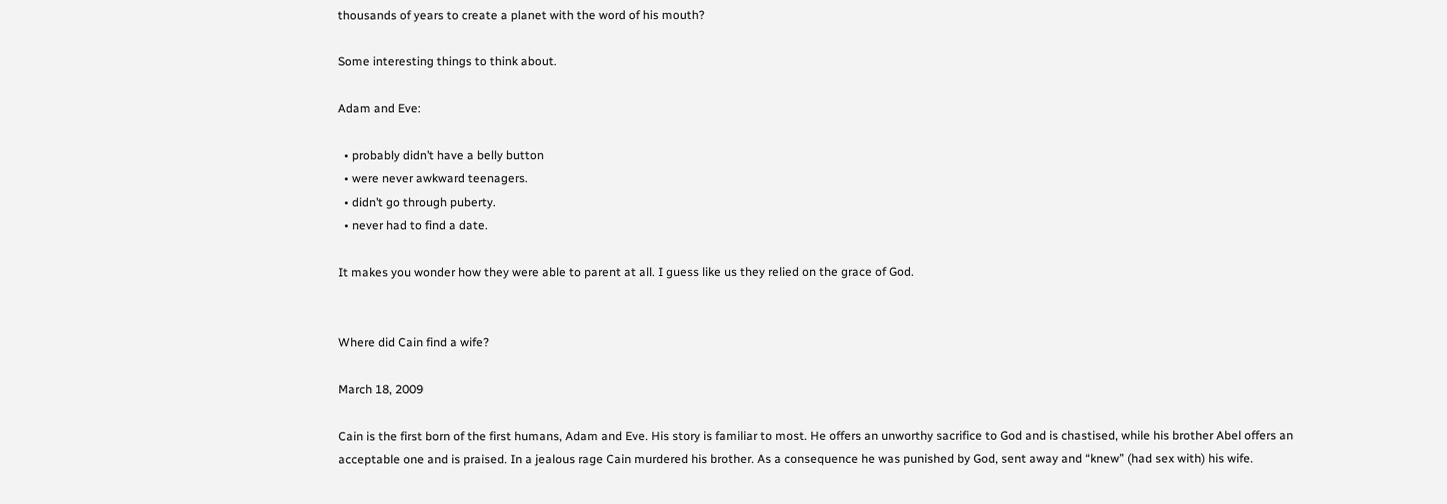thousands of years to create a planet with the word of his mouth?

Some interesting things to think about.

Adam and Eve:

  • probably didn’t have a belly button
  • were never awkward teenagers.
  • didn’t go through puberty.
  • never had to find a date.

It makes you wonder how they were able to parent at all. I guess like us they relied on the grace of God.


Where did Cain find a wife?

March 18, 2009

Cain is the first born of the first humans, Adam and Eve. His story is familiar to most. He offers an unworthy sacrifice to God and is chastised, while his brother Abel offers an acceptable one and is praised. In a jealous rage Cain murdered his brother. As a consequence he was punished by God, sent away and “knew” (had sex with) his wife.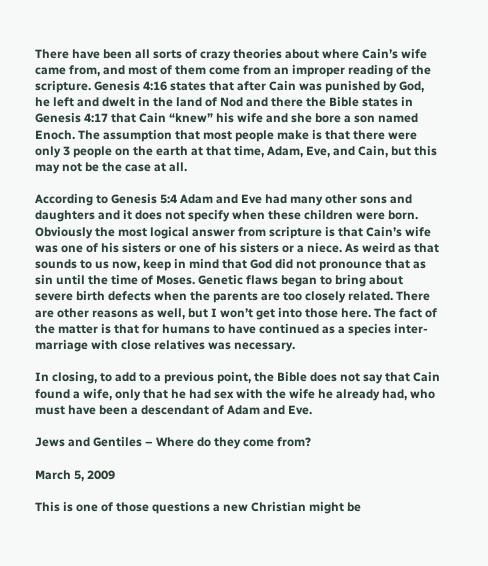There have been all sorts of crazy theories about where Cain’s wife came from, and most of them come from an improper reading of the scripture. Genesis 4:16 states that after Cain was punished by God, he left and dwelt in the land of Nod and there the Bible states in Genesis 4:17 that Cain “knew” his wife and she bore a son named Enoch. The assumption that most people make is that there were only 3 people on the earth at that time, Adam, Eve, and Cain, but this may not be the case at all.

According to Genesis 5:4 Adam and Eve had many other sons and daughters and it does not specify when these children were born. Obviously the most logical answer from scripture is that Cain’s wife was one of his sisters or one of his sisters or a niece. As weird as that sounds to us now, keep in mind that God did not pronounce that as sin until the time of Moses. Genetic flaws began to bring about severe birth defects when the parents are too closely related. There are other reasons as well, but I won’t get into those here. The fact of the matter is that for humans to have continued as a species inter-marriage with close relatives was necessary.

In closing, to add to a previous point, the Bible does not say that Cain found a wife, only that he had sex with the wife he already had, who must have been a descendant of Adam and Eve.

Jews and Gentiles – Where do they come from?

March 5, 2009

This is one of those questions a new Christian might be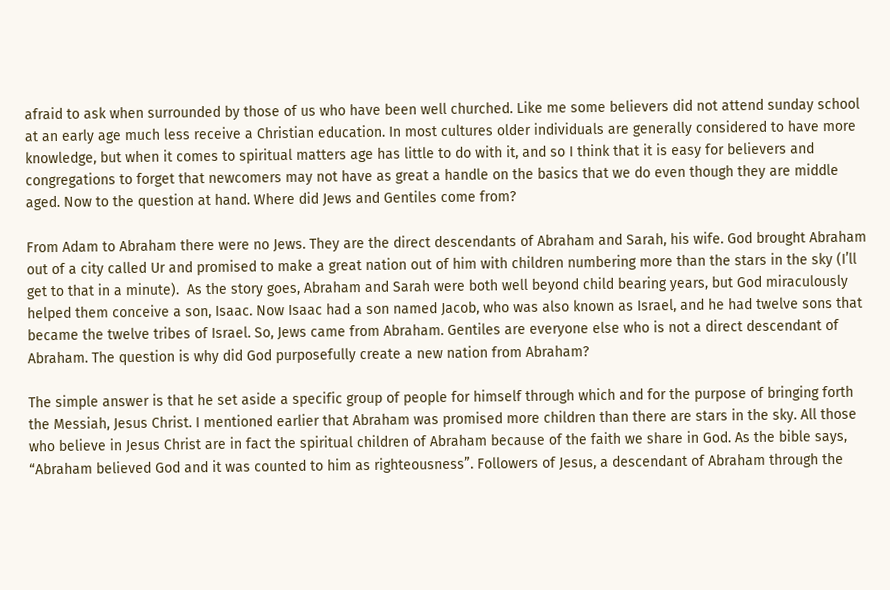afraid to ask when surrounded by those of us who have been well churched. Like me some believers did not attend sunday school at an early age much less receive a Christian education. In most cultures older individuals are generally considered to have more knowledge, but when it comes to spiritual matters age has little to do with it, and so I think that it is easy for believers and congregations to forget that newcomers may not have as great a handle on the basics that we do even though they are middle aged. Now to the question at hand. Where did Jews and Gentiles come from?

From Adam to Abraham there were no Jews. They are the direct descendants of Abraham and Sarah, his wife. God brought Abraham out of a city called Ur and promised to make a great nation out of him with children numbering more than the stars in the sky (I’ll get to that in a minute).  As the story goes, Abraham and Sarah were both well beyond child bearing years, but God miraculously helped them conceive a son, Isaac. Now Isaac had a son named Jacob, who was also known as Israel, and he had twelve sons that became the twelve tribes of Israel. So, Jews came from Abraham. Gentiles are everyone else who is not a direct descendant of Abraham. The question is why did God purposefully create a new nation from Abraham?

The simple answer is that he set aside a specific group of people for himself through which and for the purpose of bringing forth the Messiah, Jesus Christ. I mentioned earlier that Abraham was promised more children than there are stars in the sky. All those who believe in Jesus Christ are in fact the spiritual children of Abraham because of the faith we share in God. As the bible says, “Abraham believed God and it was counted to him as righteousness”. Followers of Jesus, a descendant of Abraham through the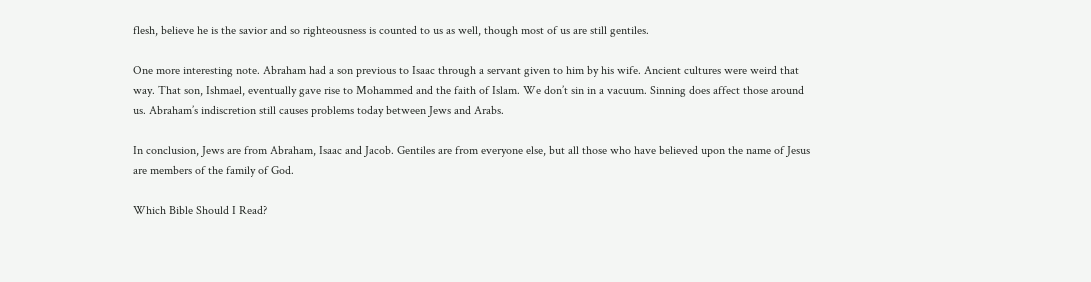flesh, believe he is the savior and so righteousness is counted to us as well, though most of us are still gentiles.

One more interesting note. Abraham had a son previous to Isaac through a servant given to him by his wife. Ancient cultures were weird that way. That son, Ishmael, eventually gave rise to Mohammed and the faith of Islam. We don’t sin in a vacuum. Sinning does affect those around us. Abraham’s indiscretion still causes problems today between Jews and Arabs.

In conclusion, Jews are from Abraham, Isaac and Jacob. Gentiles are from everyone else, but all those who have believed upon the name of Jesus are members of the family of God.

Which Bible Should I Read?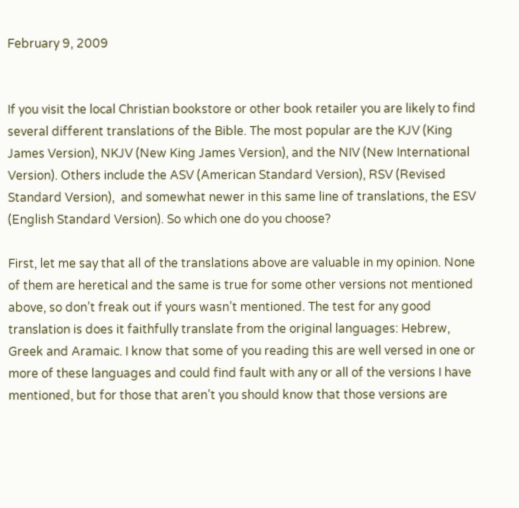February 9, 2009


If you visit the local Christian bookstore or other book retailer you are likely to find several different translations of the Bible. The most popular are the KJV (King James Version), NKJV (New King James Version), and the NIV (New International Version). Others include the ASV (American Standard Version), RSV (Revised Standard Version),  and somewhat newer in this same line of translations, the ESV (English Standard Version). So which one do you choose?

First, let me say that all of the translations above are valuable in my opinion. None of them are heretical and the same is true for some other versions not mentioned above, so don’t freak out if yours wasn’t mentioned. The test for any good translation is does it faithfully translate from the original languages: Hebrew, Greek and Aramaic. I know that some of you reading this are well versed in one or more of these languages and could find fault with any or all of the versions I have mentioned, but for those that aren’t you should know that those versions are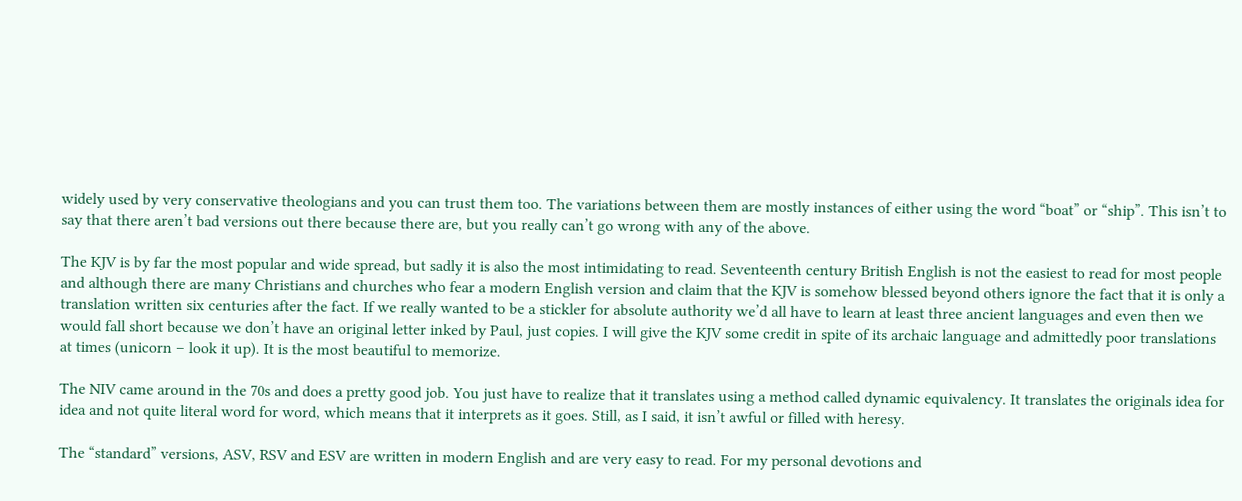widely used by very conservative theologians and you can trust them too. The variations between them are mostly instances of either using the word “boat” or “ship”. This isn’t to say that there aren’t bad versions out there because there are, but you really can’t go wrong with any of the above.

The KJV is by far the most popular and wide spread, but sadly it is also the most intimidating to read. Seventeenth century British English is not the easiest to read for most people and although there are many Christians and churches who fear a modern English version and claim that the KJV is somehow blessed beyond others ignore the fact that it is only a translation written six centuries after the fact. If we really wanted to be a stickler for absolute authority we’d all have to learn at least three ancient languages and even then we would fall short because we don’t have an original letter inked by Paul, just copies. I will give the KJV some credit in spite of its archaic language and admittedly poor translations at times (unicorn – look it up). It is the most beautiful to memorize.

The NIV came around in the 70s and does a pretty good job. You just have to realize that it translates using a method called dynamic equivalency. It translates the originals idea for idea and not quite literal word for word, which means that it interprets as it goes. Still, as I said, it isn’t awful or filled with heresy.

The “standard” versions, ASV, RSV and ESV are written in modern English and are very easy to read. For my personal devotions and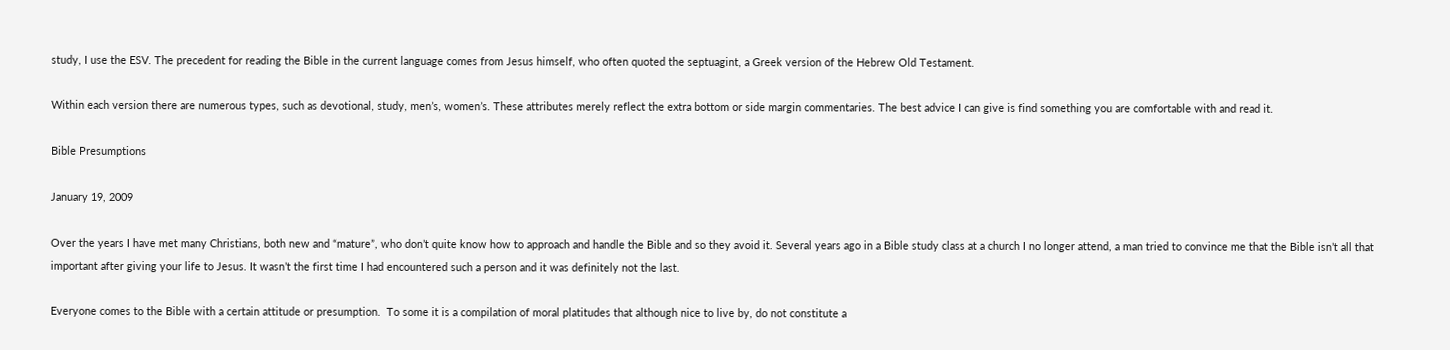study, I use the ESV. The precedent for reading the Bible in the current language comes from Jesus himself, who often quoted the septuagint, a Greek version of the Hebrew Old Testament.

Within each version there are numerous types, such as devotional, study, men’s, women’s. These attributes merely reflect the extra bottom or side margin commentaries. The best advice I can give is find something you are comfortable with and read it.

Bible Presumptions

January 19, 2009

Over the years I have met many Christians, both new and “mature”, who don’t quite know how to approach and handle the Bible and so they avoid it. Several years ago in a Bible study class at a church I no longer attend, a man tried to convince me that the Bible isn’t all that important after giving your life to Jesus. It wasn’t the first time I had encountered such a person and it was definitely not the last.

Everyone comes to the Bible with a certain attitude or presumption.  To some it is a compilation of moral platitudes that although nice to live by, do not constitute a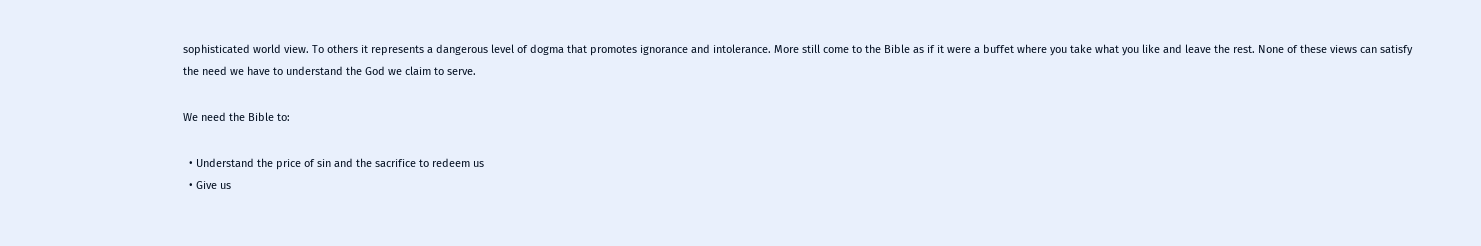sophisticated world view. To others it represents a dangerous level of dogma that promotes ignorance and intolerance. More still come to the Bible as if it were a buffet where you take what you like and leave the rest. None of these views can satisfy the need we have to understand the God we claim to serve.

We need the Bible to:

  • Understand the price of sin and the sacrifice to redeem us
  • Give us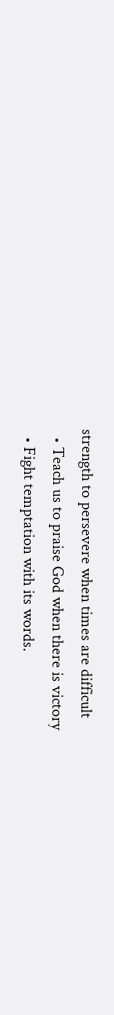strength to persevere when times are difficult
  • Teach us to praise God when there is victory
  • Fight temptation with its words.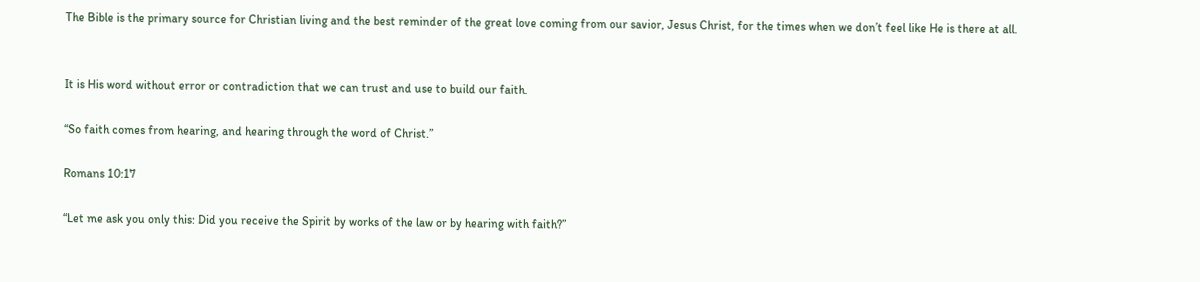The Bible is the primary source for Christian living and the best reminder of the great love coming from our savior, Jesus Christ, for the times when we don’t feel like He is there at all.


It is His word without error or contradiction that we can trust and use to build our faith.

“So faith comes from hearing, and hearing through the word of Christ.”

Romans 10:17

“Let me ask you only this: Did you receive the Spirit by works of the law or by hearing with faith?”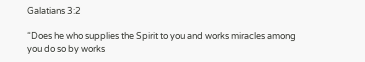Galatians 3:2

“Does he who supplies the Spirit to you and works miracles among you do so by works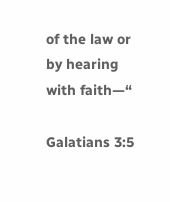of the law or by hearing with faith—“

Galatians 3:5